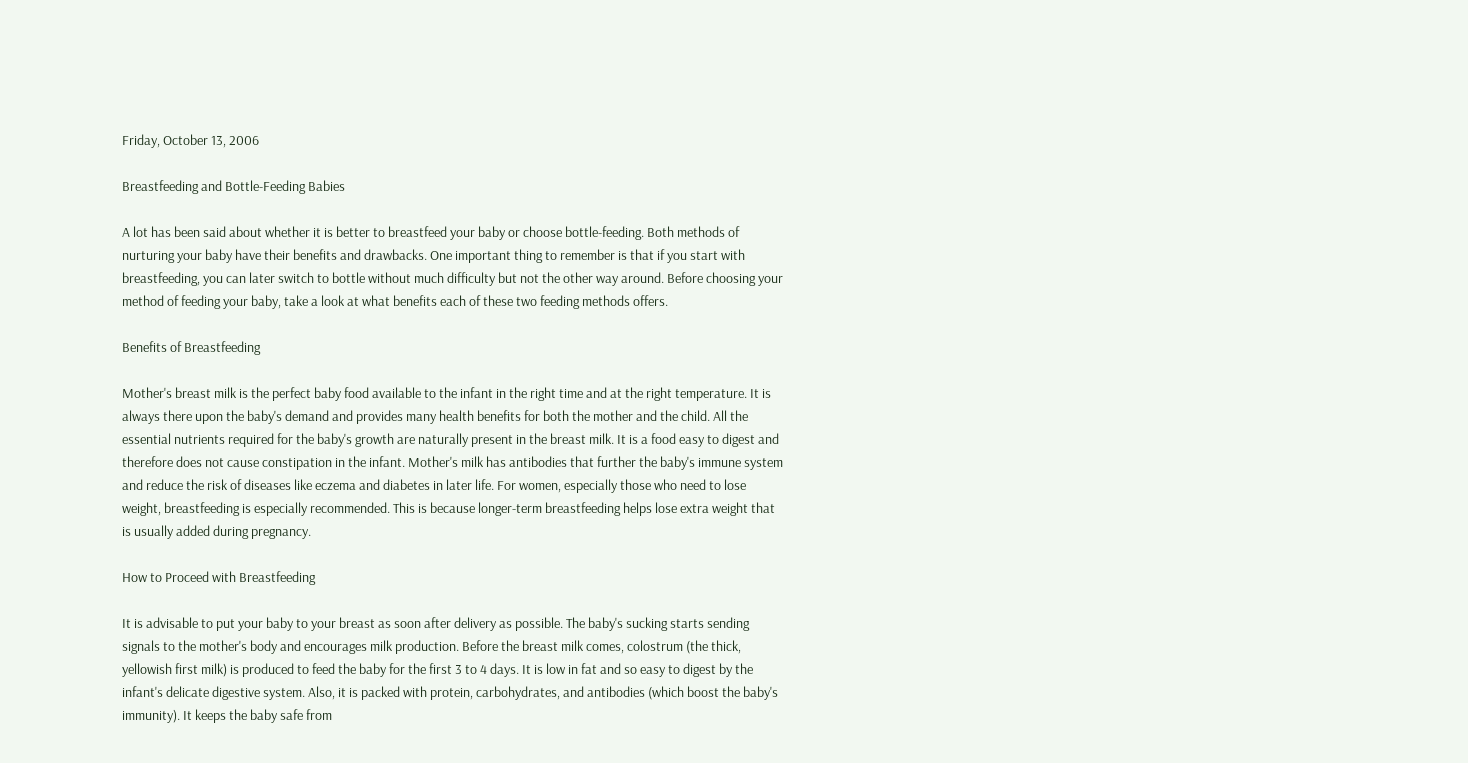Friday, October 13, 2006

Breastfeeding and Bottle-Feeding Babies

A lot has been said about whether it is better to breastfeed your baby or choose bottle-feeding. Both methods of nurturing your baby have their benefits and drawbacks. One important thing to remember is that if you start with breastfeeding, you can later switch to bottle without much difficulty but not the other way around. Before choosing your method of feeding your baby, take a look at what benefits each of these two feeding methods offers.

Benefits of Breastfeeding

Mother's breast milk is the perfect baby food available to the infant in the right time and at the right temperature. It is always there upon the baby's demand and provides many health benefits for both the mother and the child. All the essential nutrients required for the baby's growth are naturally present in the breast milk. It is a food easy to digest and therefore does not cause constipation in the infant. Mother's milk has antibodies that further the baby's immune system and reduce the risk of diseases like eczema and diabetes in later life. For women, especially those who need to lose weight, breastfeeding is especially recommended. This is because longer-term breastfeeding helps lose extra weight that is usually added during pregnancy.

How to Proceed with Breastfeeding

It is advisable to put your baby to your breast as soon after delivery as possible. The baby's sucking starts sending signals to the mother's body and encourages milk production. Before the breast milk comes, colostrum (the thick, yellowish first milk) is produced to feed the baby for the first 3 to 4 days. It is low in fat and so easy to digest by the infant's delicate digestive system. Also, it is packed with protein, carbohydrates, and antibodies (which boost the baby's immunity). It keeps the baby safe from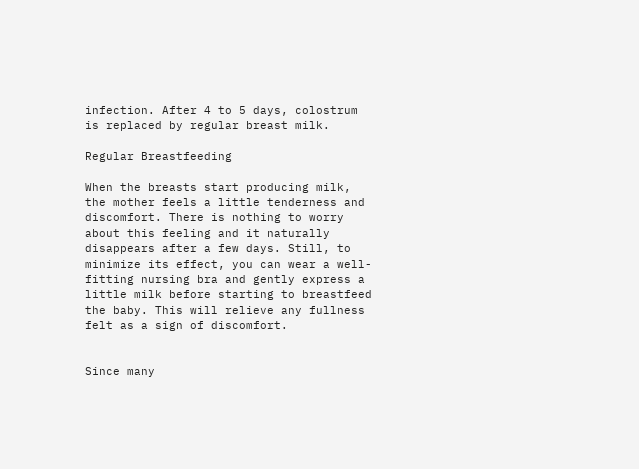infection. After 4 to 5 days, colostrum is replaced by regular breast milk.

Regular Breastfeeding

When the breasts start producing milk, the mother feels a little tenderness and discomfort. There is nothing to worry about this feeling and it naturally disappears after a few days. Still, to minimize its effect, you can wear a well-fitting nursing bra and gently express a little milk before starting to breastfeed the baby. This will relieve any fullness felt as a sign of discomfort.


Since many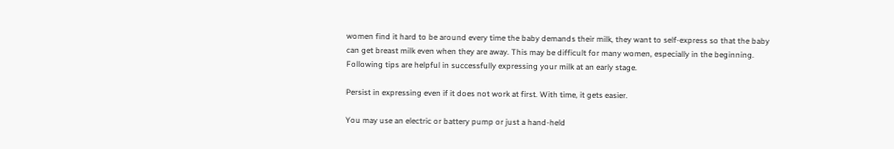women find it hard to be around every time the baby demands their milk, they want to self-express so that the baby can get breast milk even when they are away. This may be difficult for many women, especially in the beginning. Following tips are helpful in successfully expressing your milk at an early stage.

Persist in expressing even if it does not work at first. With time, it gets easier.

You may use an electric or battery pump or just a hand-held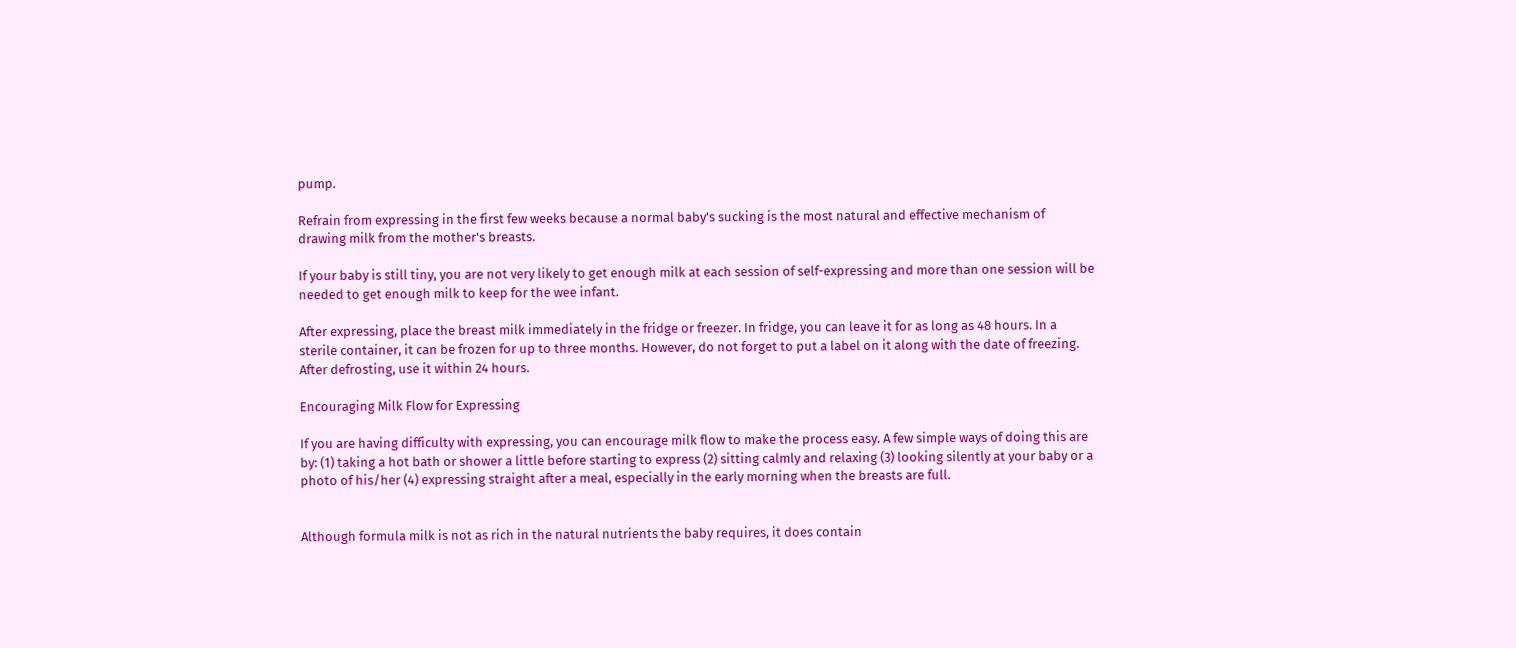pump.

Refrain from expressing in the first few weeks because a normal baby's sucking is the most natural and effective mechanism of drawing milk from the mother's breasts.

If your baby is still tiny, you are not very likely to get enough milk at each session of self-expressing and more than one session will be needed to get enough milk to keep for the wee infant.

After expressing, place the breast milk immediately in the fridge or freezer. In fridge, you can leave it for as long as 48 hours. In a sterile container, it can be frozen for up to three months. However, do not forget to put a label on it along with the date of freezing. After defrosting, use it within 24 hours.

Encouraging Milk Flow for Expressing

If you are having difficulty with expressing, you can encourage milk flow to make the process easy. A few simple ways of doing this are by: (1) taking a hot bath or shower a little before starting to express (2) sitting calmly and relaxing (3) looking silently at your baby or a photo of his/her (4) expressing straight after a meal, especially in the early morning when the breasts are full.


Although formula milk is not as rich in the natural nutrients the baby requires, it does contain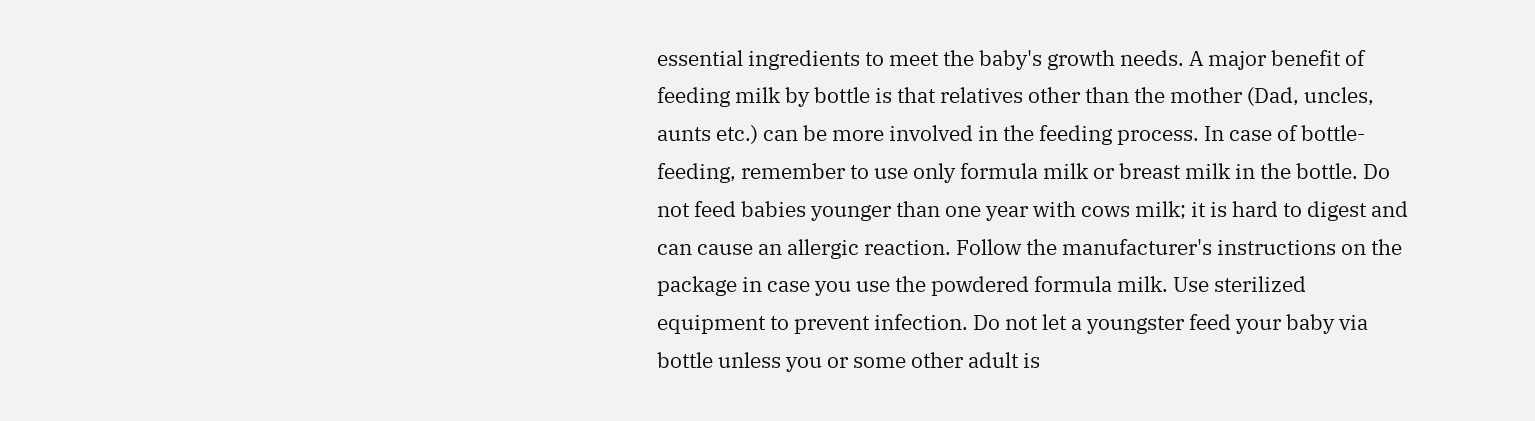essential ingredients to meet the baby's growth needs. A major benefit of feeding milk by bottle is that relatives other than the mother (Dad, uncles, aunts etc.) can be more involved in the feeding process. In case of bottle-feeding, remember to use only formula milk or breast milk in the bottle. Do not feed babies younger than one year with cows milk; it is hard to digest and can cause an allergic reaction. Follow the manufacturer's instructions on the package in case you use the powdered formula milk. Use sterilized equipment to prevent infection. Do not let a youngster feed your baby via bottle unless you or some other adult is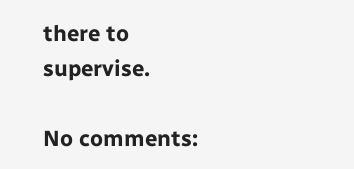there to supervise.

No comments: